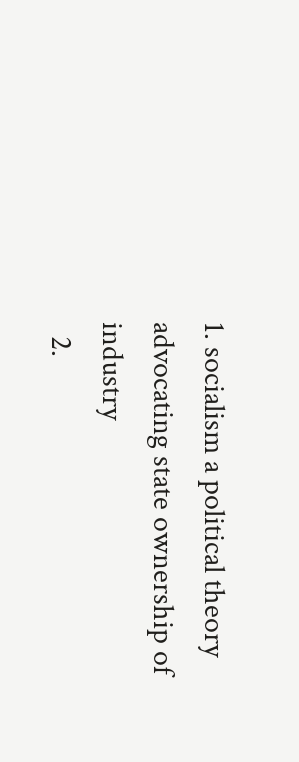1. socialism a political theory advocating state ownership of industry
  2.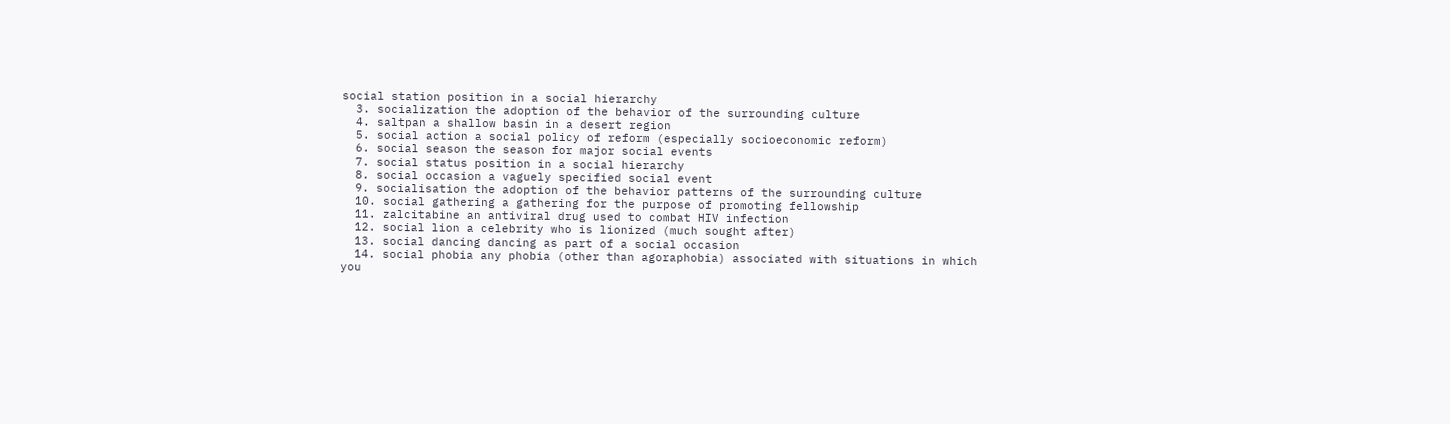social station position in a social hierarchy
  3. socialization the adoption of the behavior of the surrounding culture
  4. saltpan a shallow basin in a desert region
  5. social action a social policy of reform (especially socioeconomic reform)
  6. social season the season for major social events
  7. social status position in a social hierarchy
  8. social occasion a vaguely specified social event
  9. socialisation the adoption of the behavior patterns of the surrounding culture
  10. social gathering a gathering for the purpose of promoting fellowship
  11. zalcitabine an antiviral drug used to combat HIV infection
  12. social lion a celebrity who is lionized (much sought after)
  13. social dancing dancing as part of a social occasion
  14. social phobia any phobia (other than agoraphobia) associated with situations in which you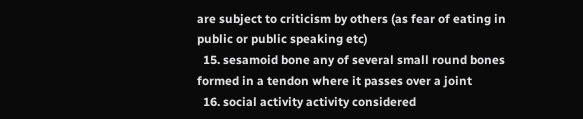are subject to criticism by others (as fear of eating in public or public speaking etc)
  15. sesamoid bone any of several small round bones formed in a tendon where it passes over a joint
  16. social activity activity considered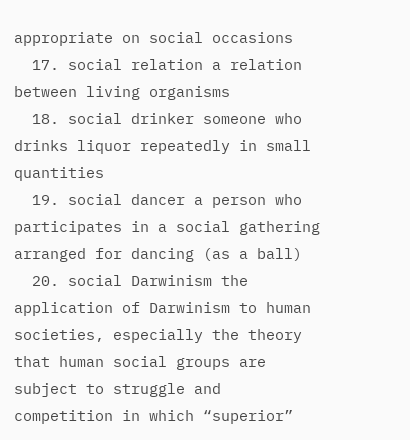appropriate on social occasions
  17. social relation a relation between living organisms
  18. social drinker someone who drinks liquor repeatedly in small quantities
  19. social dancer a person who participates in a social gathering arranged for dancing (as a ball)
  20. social Darwinism the application of Darwinism to human societies, especially the theory that human social groups are subject to struggle and competition in which “superior”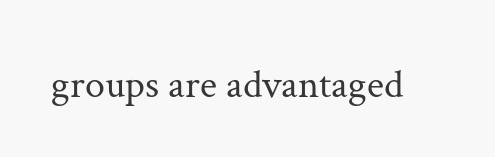groups are advantaged